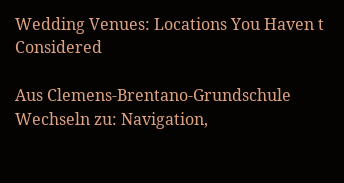Wedding Venues: Locations You Haven t Considered

Aus Clemens-Brentano-Grundschule
Wechseln zu: Navigation,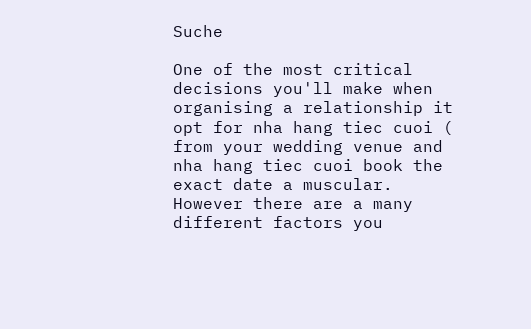Suche

One of the most critical decisions you'll make when organising a relationship it opt for nha hang tiec cuoi ( from your wedding venue and nha hang tiec cuoi book the exact date a muscular. However there are a many different factors you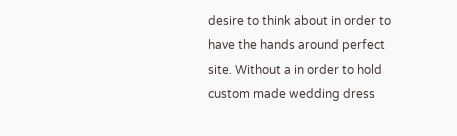desire to think about in order to have the hands around perfect site. Without a in order to hold custom made wedding dress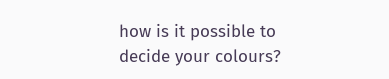how is it possible to decide your colours?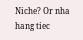Niche? Or nha hang tiec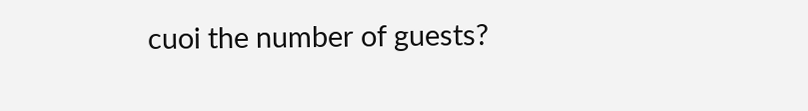cuoi the number of guests?